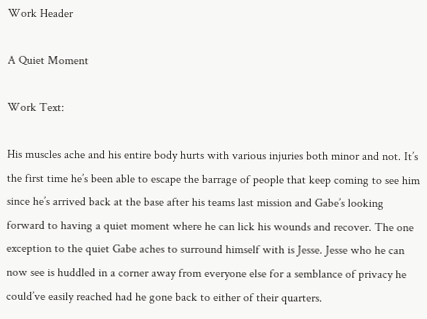Work Header

A Quiet Moment

Work Text:

His muscles ache and his entire body hurts with various injuries both minor and not. It’s the first time he’s been able to escape the barrage of people that keep coming to see him since he’s arrived back at the base after his teams last mission and Gabe’s looking forward to having a quiet moment where he can lick his wounds and recover. The one exception to the quiet Gabe aches to surround himself with is Jesse. Jesse who he can now see is huddled in a corner away from everyone else for a semblance of privacy he could’ve easily reached had he gone back to either of their quarters.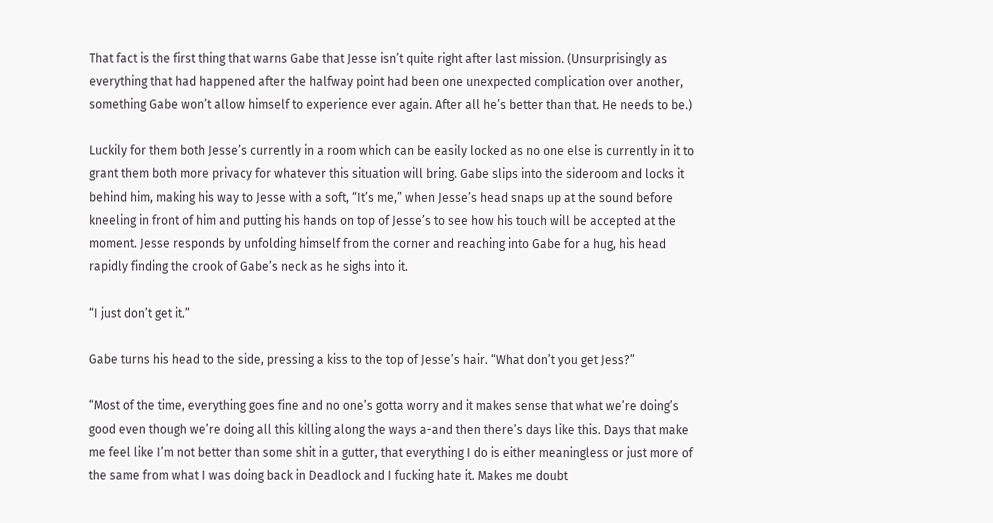That fact is the first thing that warns Gabe that Jesse isn’t quite right after last mission. (Unsurprisingly as everything that had happened after the halfway point had been one unexpected complication over another, something Gabe won’t allow himself to experience ever again. After all he’s better than that. He needs to be.)

Luckily for them both Jesse’s currently in a room which can be easily locked as no one else is currently in it to grant them both more privacy for whatever this situation will bring. Gabe slips into the sideroom and locks it behind him, making his way to Jesse with a soft, “It’s me,” when Jesse’s head snaps up at the sound before kneeling in front of him and putting his hands on top of Jesse’s to see how his touch will be accepted at the moment. Jesse responds by unfolding himself from the corner and reaching into Gabe for a hug, his head rapidly finding the crook of Gabe’s neck as he sighs into it.

“I just don’t get it.”

Gabe turns his head to the side, pressing a kiss to the top of Jesse’s hair. “What don’t you get Jess?”

“Most of the time, everything goes fine and no one’s gotta worry and it makes sense that what we’re doing’s good even though we’re doing all this killing along the ways a-and then there’s days like this. Days that make me feel like I’m not better than some shit in a gutter, that everything I do is either meaningless or just more of the same from what I was doing back in Deadlock and I fucking hate it. Makes me doubt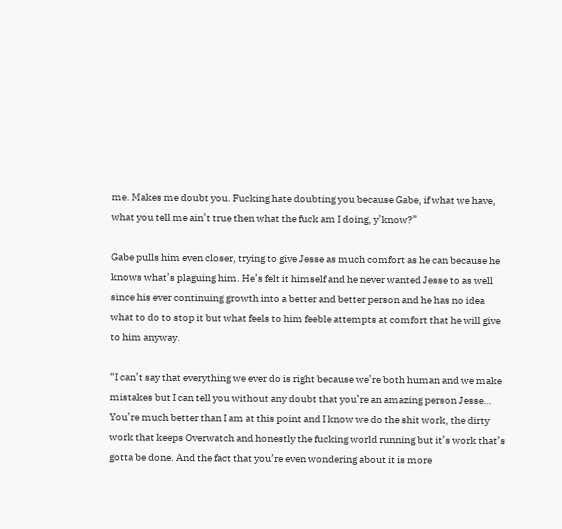me. Makes me doubt you. Fucking hate doubting you because Gabe, if what we have, what you tell me ain’t true then what the fuck am I doing, y’know?”

Gabe pulls him even closer, trying to give Jesse as much comfort as he can because he knows what’s plaguing him. He’s felt it himself and he never wanted Jesse to as well since his ever continuing growth into a better and better person and he has no idea what to do to stop it but what feels to him feeble attempts at comfort that he will give to him anyway.

“I can’t say that everything we ever do is right because we’re both human and we make mistakes but I can tell you without any doubt that you’re an amazing person Jesse… You’re much better than I am at this point and I know we do the shit work, the dirty work that keeps Overwatch and honestly the fucking world running but it’s work that’s gotta be done. And the fact that you’re even wondering about it is more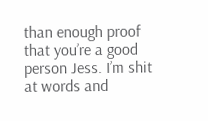than enough proof that you’re a good person Jess. I’m shit at words and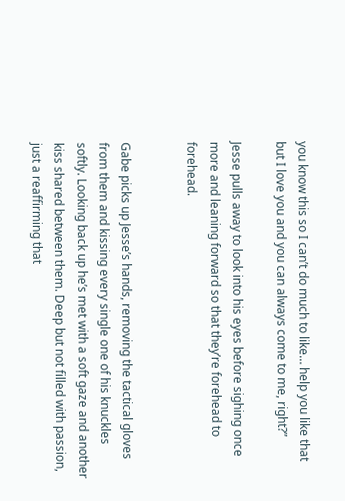you know this so I can’t do much to like… help you like that but I love you and you can always come to me, right?”

Jesse pulls away to look into his eyes before sighing once more and leaning forward so that they’re forehead to forehead.


Gabe picks up Jesse’s hands, removing the tactical gloves from them and kissing every single one of his knuckles softly. Looking back up he’s met with a soft gaze and another kiss shared between them. Deep but not filled with passion, just a reaffirming that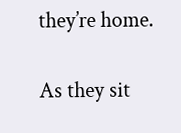they’re home.

As they sit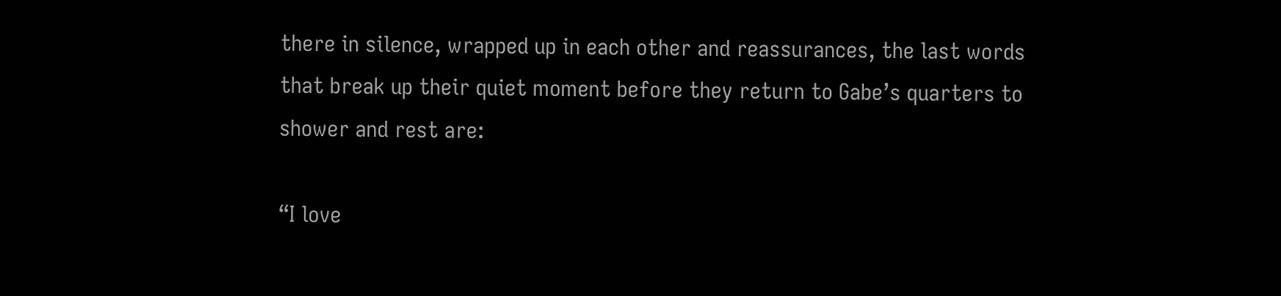there in silence, wrapped up in each other and reassurances, the last words that break up their quiet moment before they return to Gabe’s quarters to shower and rest are:

“I love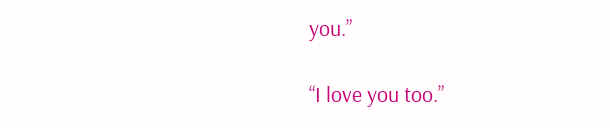you.”

“I love you too.”